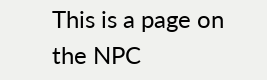This is a page on the NPC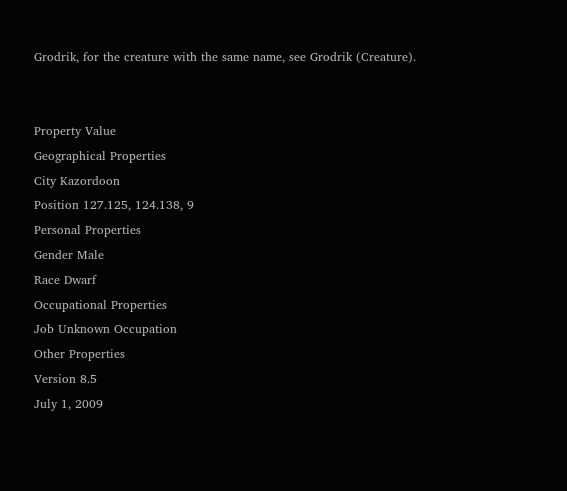Grodrik, for the creature with the same name, see Grodrik (Creature).


Property Value
Geographical Properties
City Kazordoon
Position 127.125, 124.138, 9
Personal Properties
Gender Male
Race Dwarf
Occupational Properties
Job Unknown Occupation
Other Properties
Version 8.5
July 1, 2009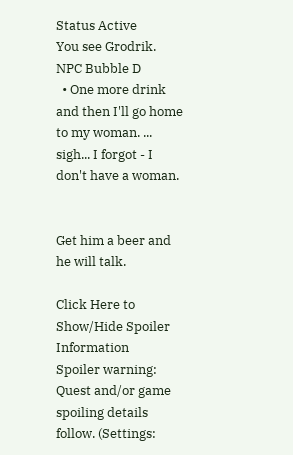Status Active
You see Grodrik.
NPC Bubble D
  • One more drink and then I'll go home to my woman. ... sigh... I forgot - I don't have a woman.


Get him a beer and he will talk.

Click Here to Show/Hide Spoiler Information
Spoiler warning: Quest and/or game spoiling details follow. (Settings: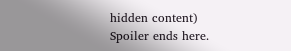hidden content)
Spoiler ends here.